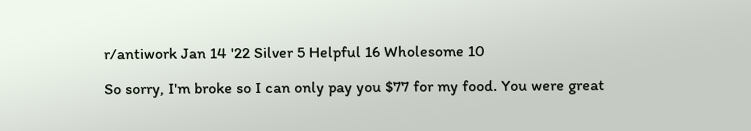r/antiwork Jan 14 '22 Silver 5 Helpful 16 Wholesome 10

So sorry, I'm broke so I can only pay you $77 for my food. You were great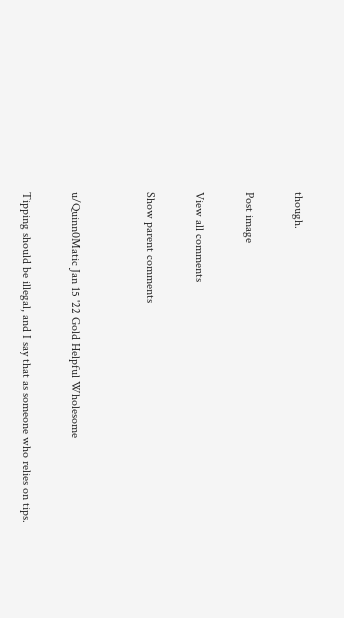though.

Post image

View all comments

Show parent comments


u/Quinn0Matic Jan 15 '22 Gold Helpful Wholesome

Tipping should be illegal, and I say that as someone who relies on tips.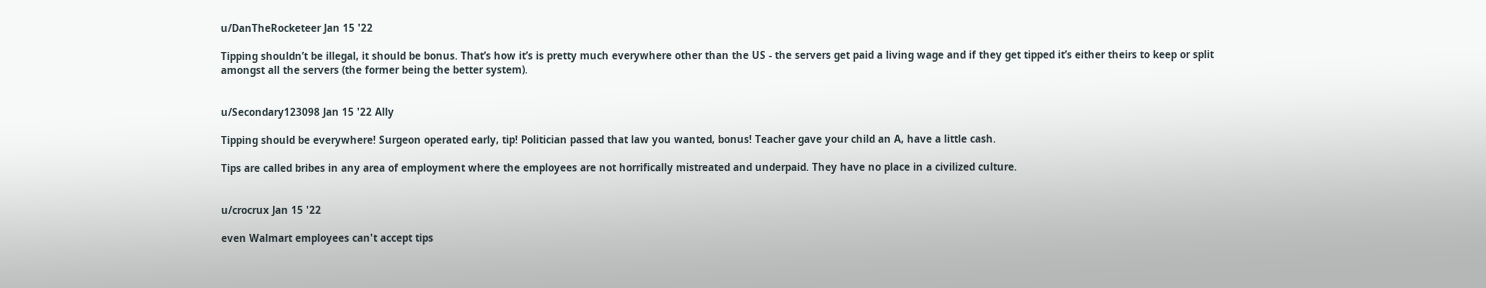u/DanTheRocketeer Jan 15 '22

Tipping shouldn’t be illegal, it should be bonus. That’s how it’s is pretty much everywhere other than the US - the servers get paid a living wage and if they get tipped it’s either theirs to keep or split amongst all the servers (the former being the better system).


u/Secondary123098 Jan 15 '22 Ally

Tipping should be everywhere! Surgeon operated early, tip! Politician passed that law you wanted, bonus! Teacher gave your child an A, have a little cash.

Tips are called bribes in any area of employment where the employees are not horrifically mistreated and underpaid. They have no place in a civilized culture.


u/crocrux Jan 15 '22

even Walmart employees can't accept tips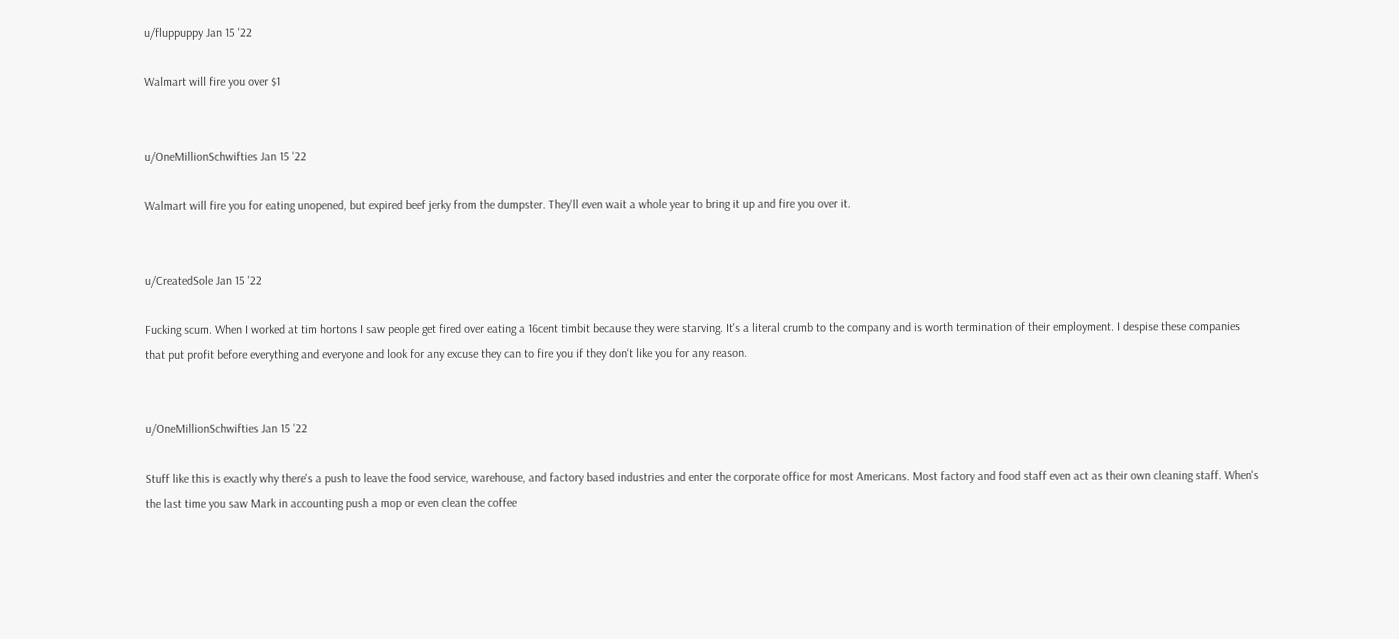u/fluppuppy Jan 15 '22

Walmart will fire you over $1


u/OneMillionSchwifties Jan 15 '22

Walmart will fire you for eating unopened, but expired beef jerky from the dumpster. They'll even wait a whole year to bring it up and fire you over it.


u/CreatedSole Jan 15 '22

Fucking scum. When I worked at tim hortons I saw people get fired over eating a 16cent timbit because they were starving. It's a literal crumb to the company and is worth termination of their employment. I despise these companies that put profit before everything and everyone and look for any excuse they can to fire you if they don't like you for any reason.


u/OneMillionSchwifties Jan 15 '22

Stuff like this is exactly why there's a push to leave the food service, warehouse, and factory based industries and enter the corporate office for most Americans. Most factory and food staff even act as their own cleaning staff. When's the last time you saw Mark in accounting push a mop or even clean the coffee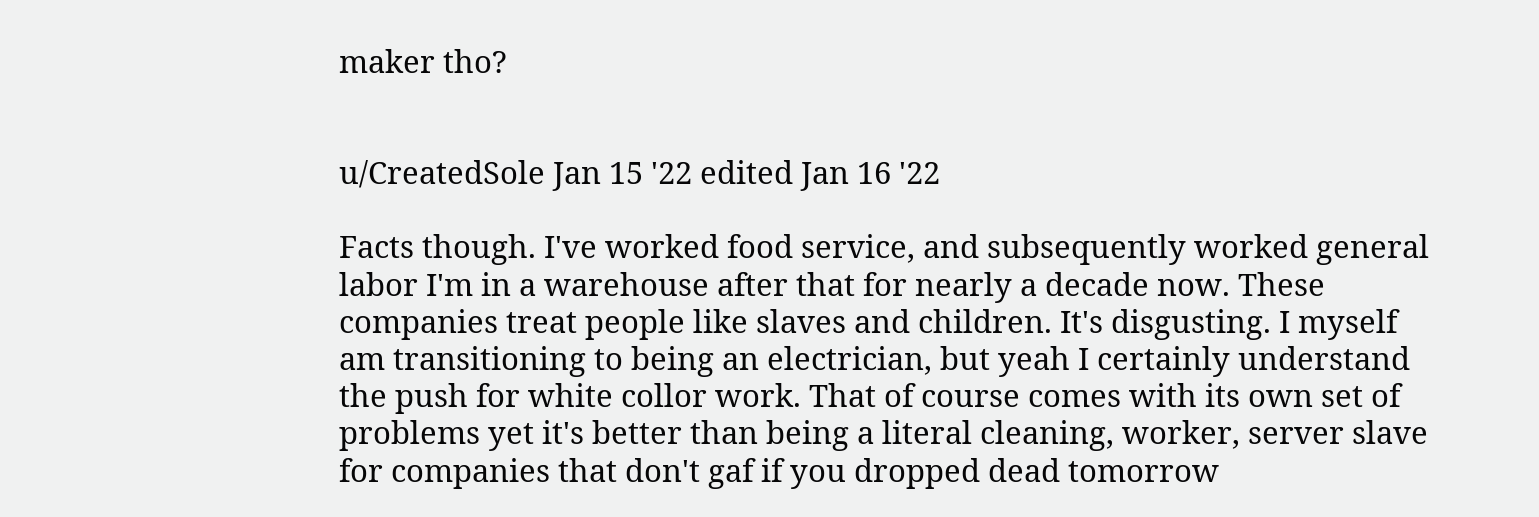maker tho?


u/CreatedSole Jan 15 '22 edited Jan 16 '22

Facts though. I've worked food service, and subsequently worked general labor I'm in a warehouse after that for nearly a decade now. These companies treat people like slaves and children. It's disgusting. I myself am transitioning to being an electrician, but yeah I certainly understand the push for white collor work. That of course comes with its own set of problems yet it's better than being a literal cleaning, worker, server slave for companies that don't gaf if you dropped dead tomorrow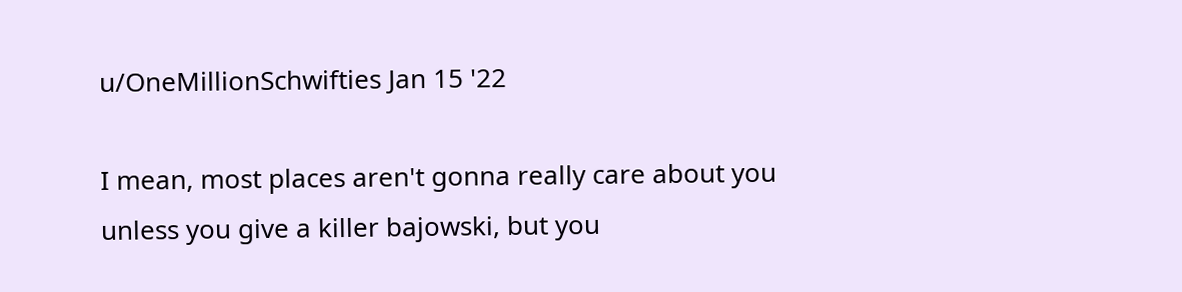u/OneMillionSchwifties Jan 15 '22

I mean, most places aren't gonna really care about you unless you give a killer bajowski, but you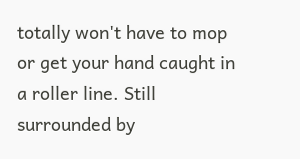totally won't have to mop or get your hand caught in a roller line. Still surrounded by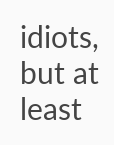idiots, but at least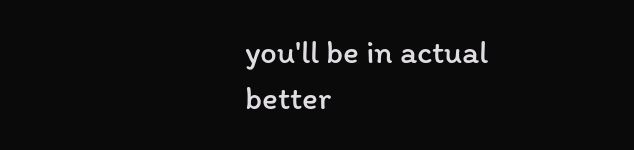you'll be in actual better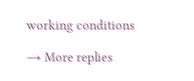working conditions

→ More replies